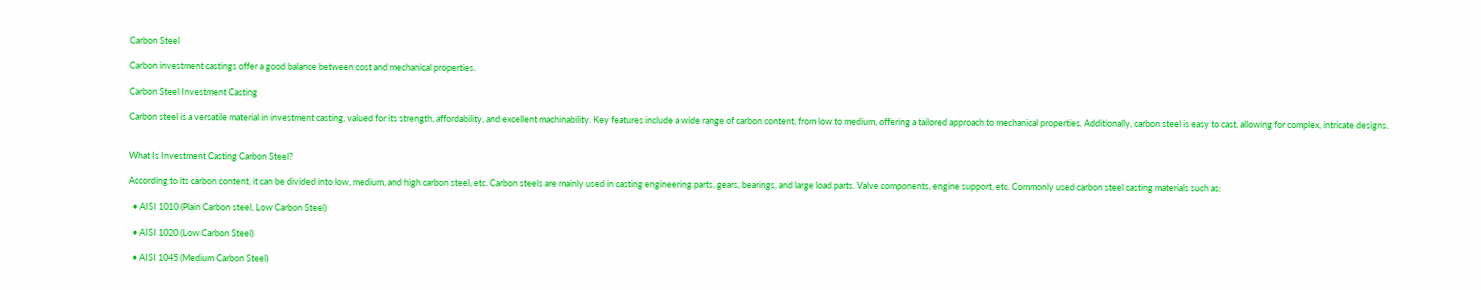Carbon Steel

Carbon investment castings offer a good balance between cost and mechanical properties.

Carbon Steel Investment Casting

Carbon steel is a versatile material in investment casting, valued for its strength, affordability, and excellent machinability. Key features include a wide range of carbon content, from low to medium, offering a tailored approach to mechanical properties. Additionally, carbon steel is easy to cast, allowing for complex, intricate designs.


What Is Investment Casting Carbon Steel?

According to its carbon content, it can be divided into low, medium, and high carbon steel, etc. Carbon steels are mainly used in casting engineering parts, gears, bearings, and large load parts. Valve components, engine support, etc. Commonly used carbon steel casting materials such as:

  • AISI 1010 (Plain Carbon steel, Low Carbon Steel)

  • AISI 1020 (Low Carbon Steel)

  • AISI 1045 (Medium Carbon Steel)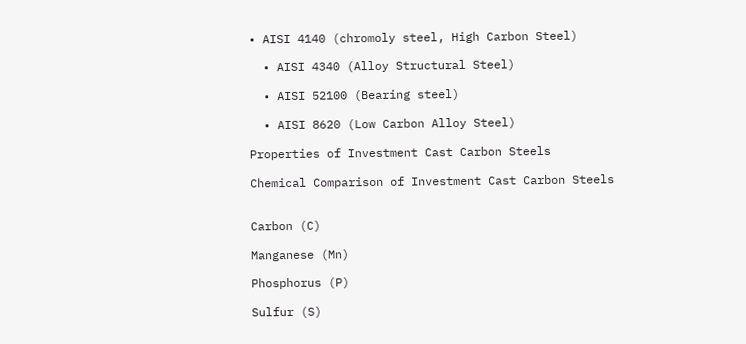• AISI 4140 (chromoly steel, High Carbon Steel)

  • AISI 4340 (Alloy Structural Steel)

  • AISI 52100 (Bearing steel)

  • AISI 8620 (Low Carbon Alloy Steel)

Properties of Investment Cast Carbon Steels

Chemical Comparison of Investment Cast Carbon Steels


Carbon (C)

Manganese (Mn)

Phosphorus (P)

Sulfur (S)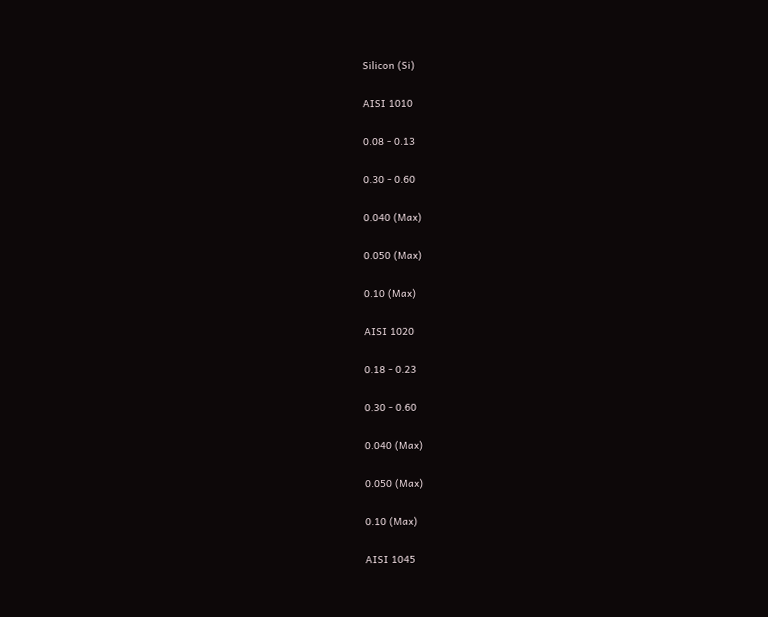Silicon (Si)

AISI 1010

0.08 - 0.13

0.30 - 0.60

0.040 (Max)

0.050 (Max)

0.10 (Max)

AISI 1020

0.18 - 0.23

0.30 - 0.60

0.040 (Max)

0.050 (Max)

0.10 (Max)

AISI 1045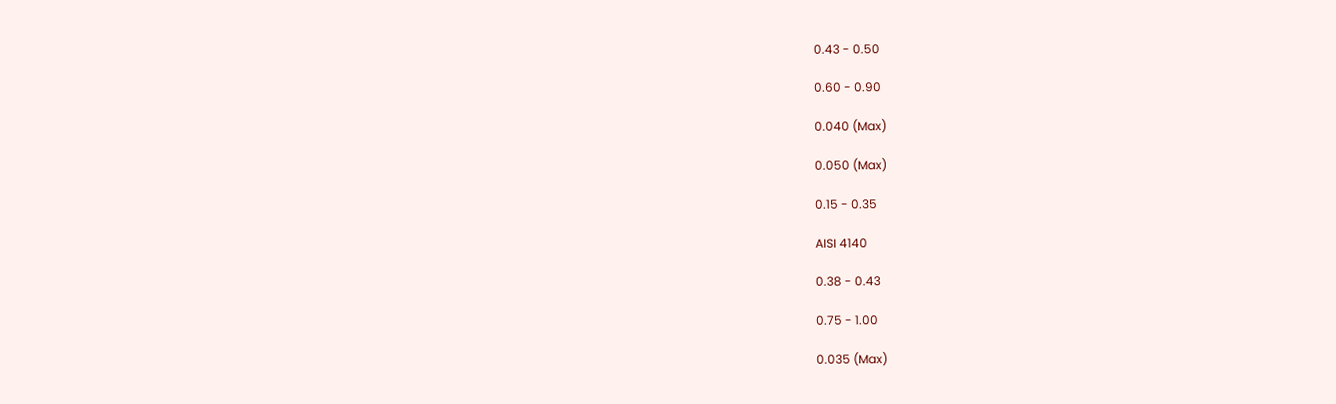0.43 - 0.50

0.60 - 0.90

0.040 (Max)

0.050 (Max)

0.15 - 0.35

AISI 4140

0.38 - 0.43

0.75 - 1.00

0.035 (Max)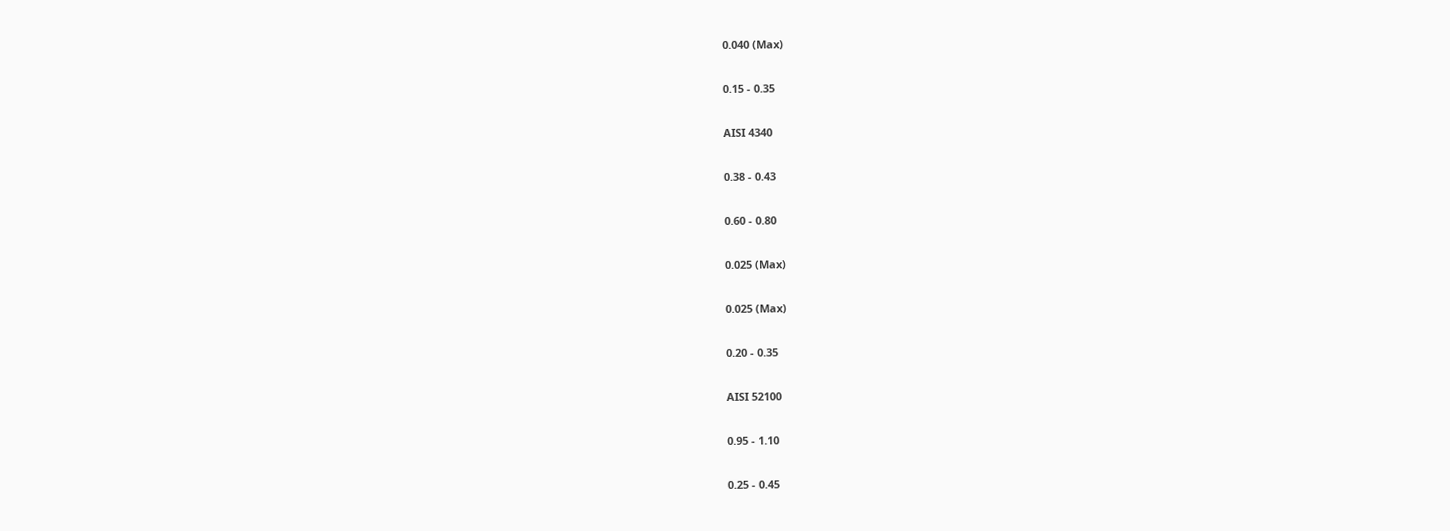0.040 (Max)

0.15 - 0.35

AISI 4340

0.38 - 0.43

0.60 - 0.80

0.025 (Max)

0.025 (Max)

0.20 - 0.35

AISI 52100

0.95 - 1.10

0.25 - 0.45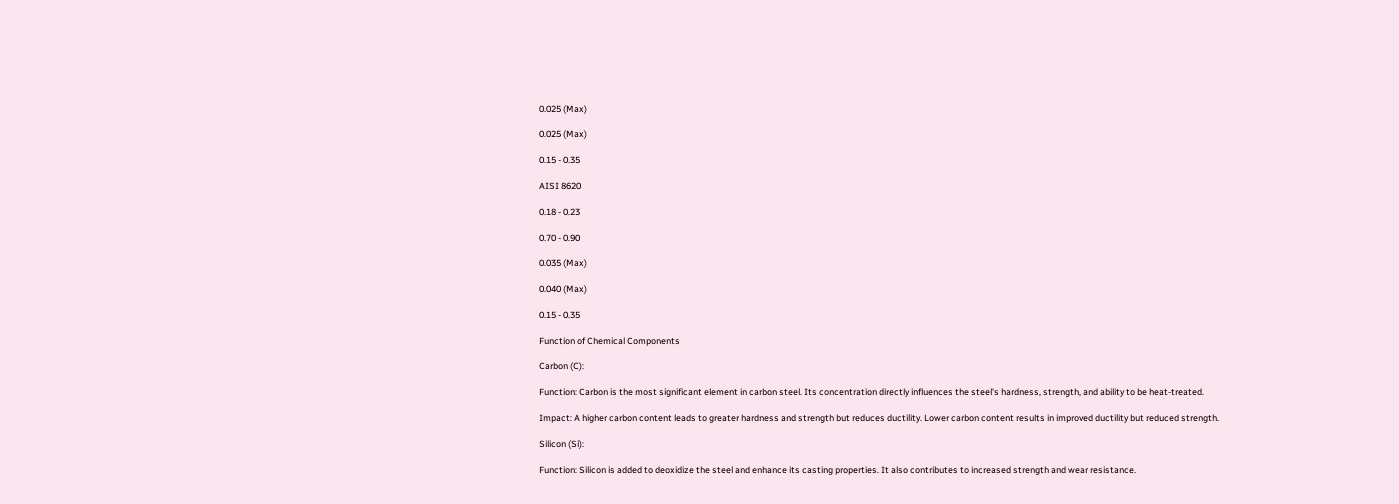0.025 (Max)

0.025 (Max)

0.15 - 0.35

AISI 8620

0.18 - 0.23

0.70 - 0.90

0.035 (Max)

0.040 (Max)

0.15 - 0.35

Function of Chemical Components

Carbon (C):

Function: Carbon is the most significant element in carbon steel. Its concentration directly influences the steel's hardness, strength, and ability to be heat-treated.

Impact: A higher carbon content leads to greater hardness and strength but reduces ductility. Lower carbon content results in improved ductility but reduced strength.

Silicon (Si):

Function: Silicon is added to deoxidize the steel and enhance its casting properties. It also contributes to increased strength and wear resistance.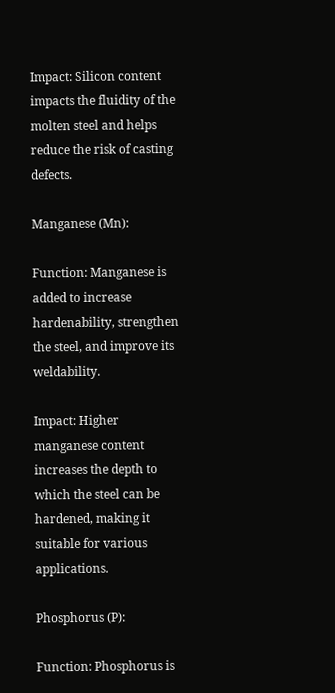Impact: Silicon content impacts the fluidity of the molten steel and helps reduce the risk of casting defects.

Manganese (Mn):

Function: Manganese is added to increase hardenability, strengthen the steel, and improve its weldability.

Impact: Higher manganese content increases the depth to which the steel can be hardened, making it suitable for various applications.

Phosphorus (P):

Function: Phosphorus is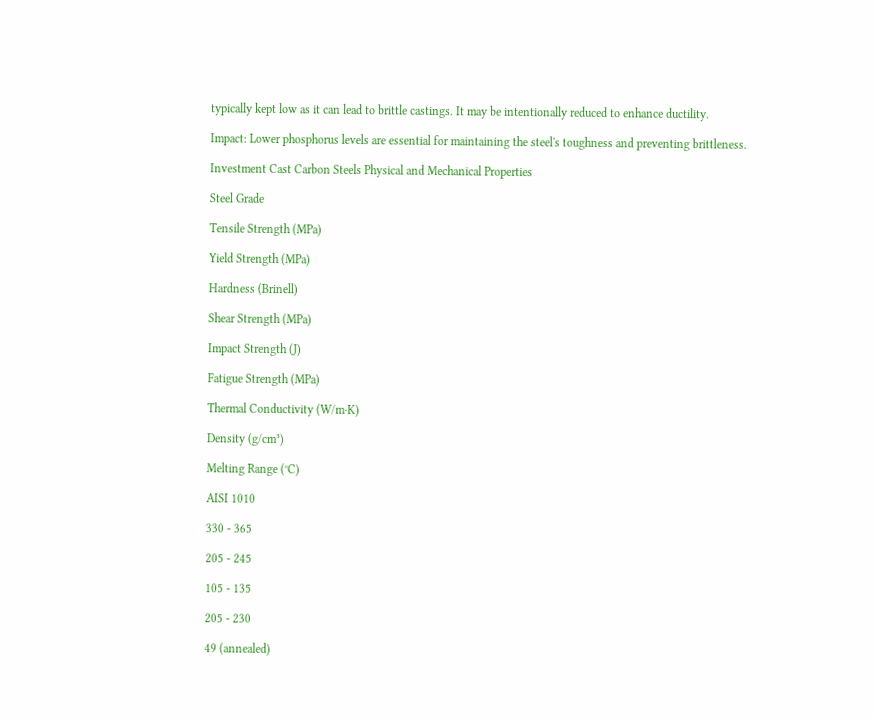typically kept low as it can lead to brittle castings. It may be intentionally reduced to enhance ductility.

Impact: Lower phosphorus levels are essential for maintaining the steel's toughness and preventing brittleness.

Investment Cast Carbon Steels Physical and Mechanical Properties

Steel Grade

Tensile Strength (MPa)

Yield Strength (MPa)

Hardness (Brinell)

Shear Strength (MPa)

Impact Strength (J)

Fatigue Strength (MPa)

Thermal Conductivity (W/m·K)

Density (g/cm³)

Melting Range (°C)

AISI 1010

330 - 365

205 - 245

105 - 135

205 - 230

49 (annealed)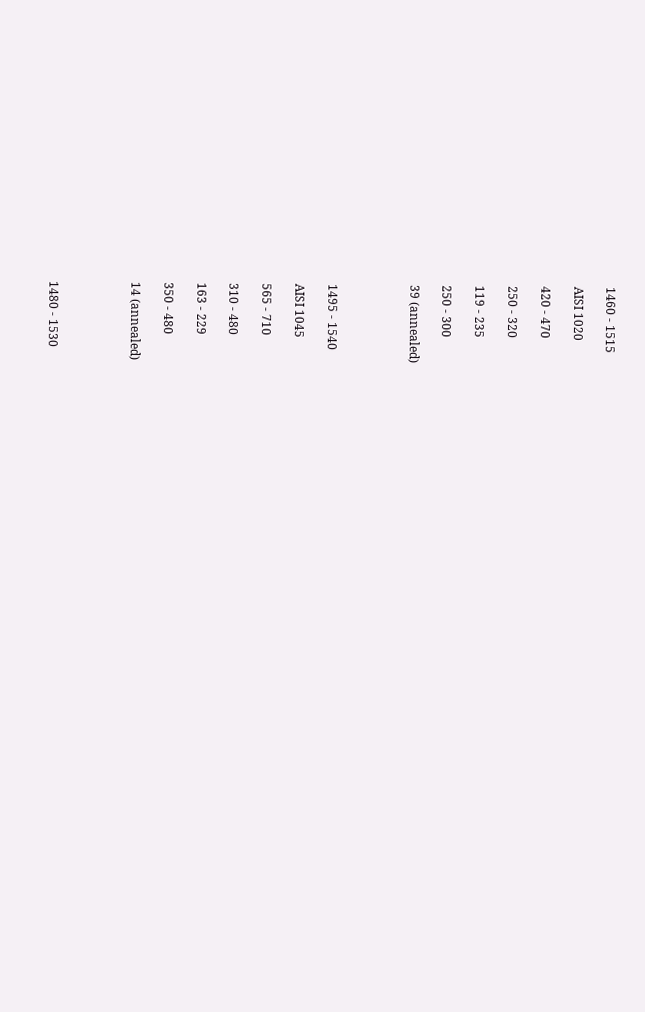1460 - 1515

AISI 1020

420 - 470

250 - 320

119 - 235

250 - 300

39 (annealed)




1495 - 1540

AISI 1045

565 - 710

310 - 480

163 - 229

350 - 480

14 (annealed)




1480 - 1530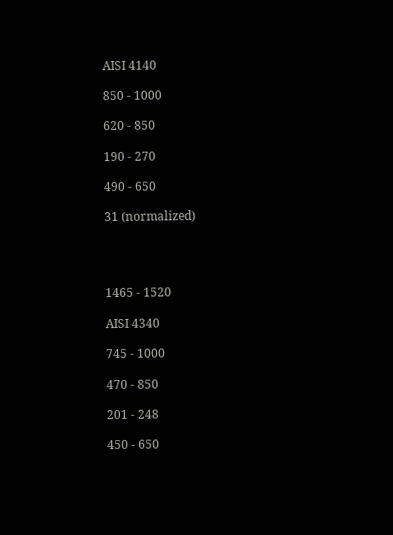AISI 4140

850 - 1000

620 - 850

190 - 270

490 - 650

31 (normalized)




1465 - 1520

AISI 4340

745 - 1000

470 - 850

201 - 248

450 - 650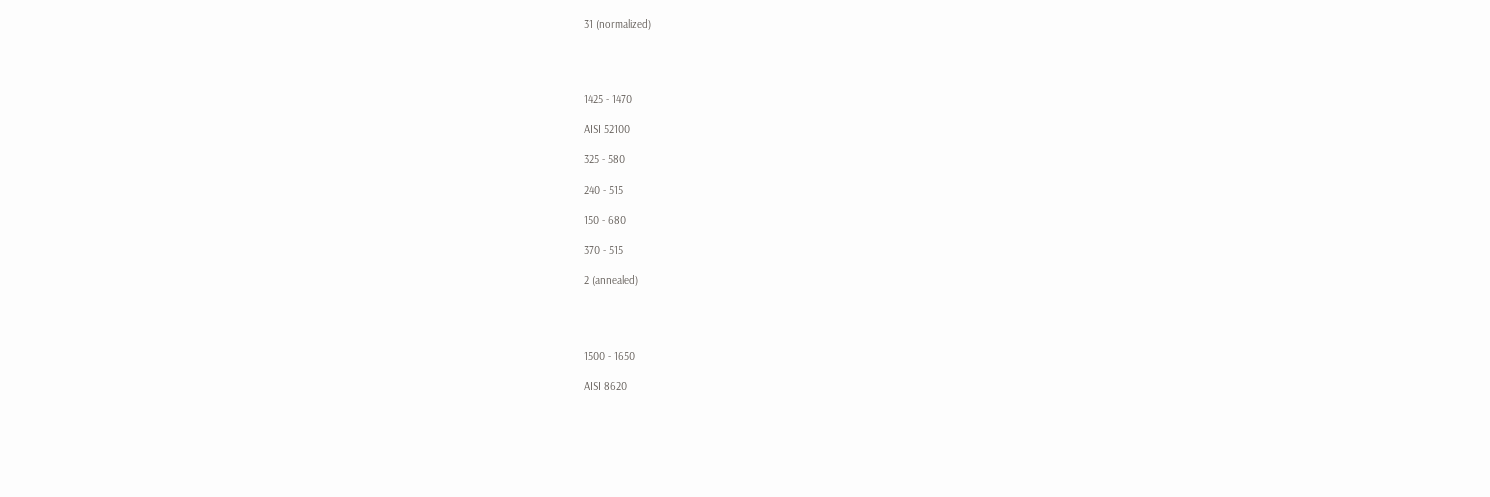31 (normalized)




1425 - 1470

AISI 52100

325 - 580

240 - 515

150 - 680

370 - 515

2 (annealed)




1500 - 1650

AISI 8620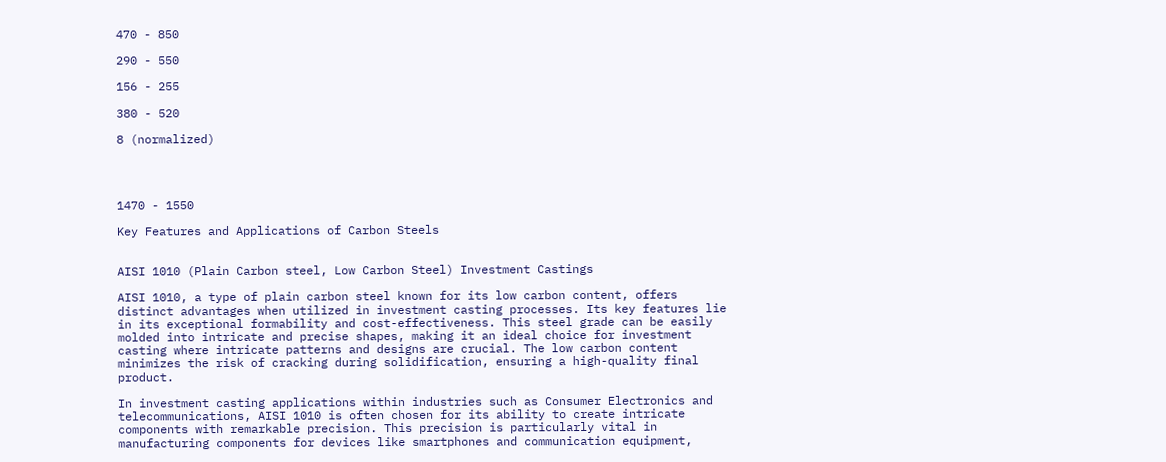470 - 850

290 - 550

156 - 255

380 - 520

8 (normalized)




1470 - 1550

Key Features and Applications of Carbon Steels


AISI 1010 (Plain Carbon steel, Low Carbon Steel) Investment Castings

AISI 1010, a type of plain carbon steel known for its low carbon content, offers distinct advantages when utilized in investment casting processes. Its key features lie in its exceptional formability and cost-effectiveness. This steel grade can be easily molded into intricate and precise shapes, making it an ideal choice for investment casting where intricate patterns and designs are crucial. The low carbon content minimizes the risk of cracking during solidification, ensuring a high-quality final product.

In investment casting applications within industries such as Consumer Electronics and telecommunications, AISI 1010 is often chosen for its ability to create intricate components with remarkable precision. This precision is particularly vital in manufacturing components for devices like smartphones and communication equipment,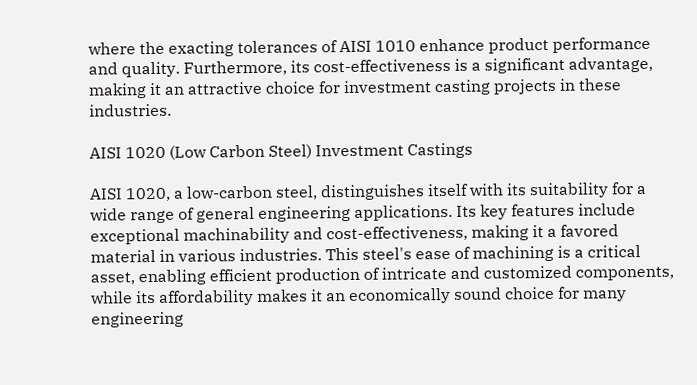where the exacting tolerances of AISI 1010 enhance product performance and quality. Furthermore, its cost-effectiveness is a significant advantage, making it an attractive choice for investment casting projects in these industries.

AISI 1020 (Low Carbon Steel) Investment Castings

AISI 1020, a low-carbon steel, distinguishes itself with its suitability for a wide range of general engineering applications. Its key features include exceptional machinability and cost-effectiveness, making it a favored material in various industries. This steel's ease of machining is a critical asset, enabling efficient production of intricate and customized components, while its affordability makes it an economically sound choice for many engineering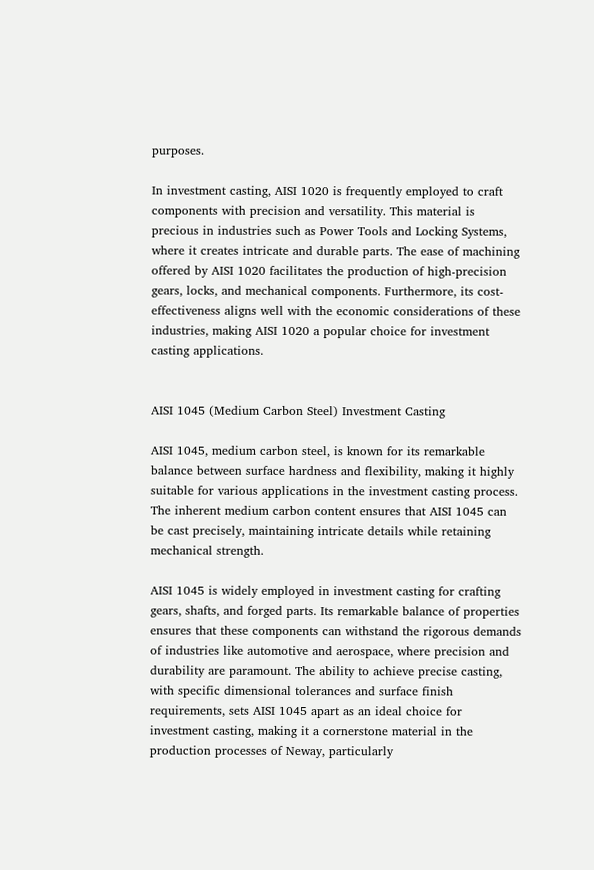purposes.

In investment casting, AISI 1020 is frequently employed to craft components with precision and versatility. This material is precious in industries such as Power Tools and Locking Systems, where it creates intricate and durable parts. The ease of machining offered by AISI 1020 facilitates the production of high-precision gears, locks, and mechanical components. Furthermore, its cost-effectiveness aligns well with the economic considerations of these industries, making AISI 1020 a popular choice for investment casting applications.


AISI 1045 (Medium Carbon Steel) Investment Casting

AISI 1045, medium carbon steel, is known for its remarkable balance between surface hardness and flexibility, making it highly suitable for various applications in the investment casting process. The inherent medium carbon content ensures that AISI 1045 can be cast precisely, maintaining intricate details while retaining mechanical strength.

AISI 1045 is widely employed in investment casting for crafting gears, shafts, and forged parts. Its remarkable balance of properties ensures that these components can withstand the rigorous demands of industries like automotive and aerospace, where precision and durability are paramount. The ability to achieve precise casting, with specific dimensional tolerances and surface finish requirements, sets AISI 1045 apart as an ideal choice for investment casting, making it a cornerstone material in the production processes of Neway, particularly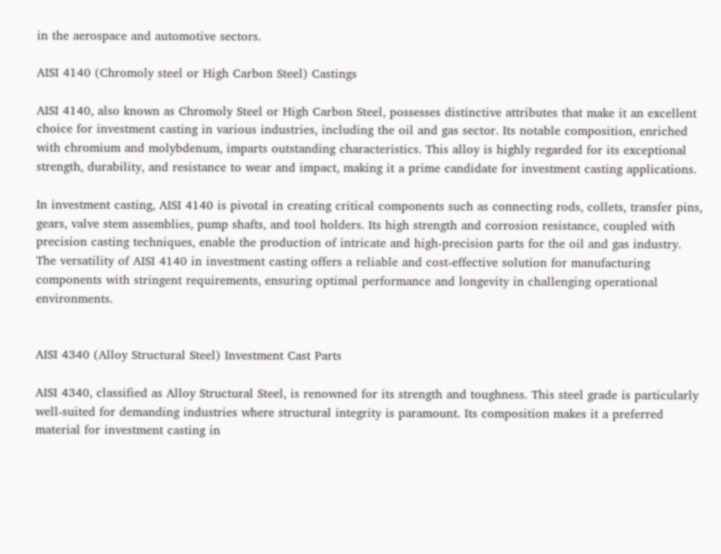in the aerospace and automotive sectors.

AISI 4140 (Chromoly steel or High Carbon Steel) Castings

AISI 4140, also known as Chromoly Steel or High Carbon Steel, possesses distinctive attributes that make it an excellent choice for investment casting in various industries, including the oil and gas sector. Its notable composition, enriched with chromium and molybdenum, imparts outstanding characteristics. This alloy is highly regarded for its exceptional strength, durability, and resistance to wear and impact, making it a prime candidate for investment casting applications.

In investment casting, AISI 4140 is pivotal in creating critical components such as connecting rods, collets, transfer pins, gears, valve stem assemblies, pump shafts, and tool holders. Its high strength and corrosion resistance, coupled with precision casting techniques, enable the production of intricate and high-precision parts for the oil and gas industry. The versatility of AISI 4140 in investment casting offers a reliable and cost-effective solution for manufacturing components with stringent requirements, ensuring optimal performance and longevity in challenging operational environments.


AISI 4340 (Alloy Structural Steel) Investment Cast Parts

AISI 4340, classified as Alloy Structural Steel, is renowned for its strength and toughness. This steel grade is particularly well-suited for demanding industries where structural integrity is paramount. Its composition makes it a preferred material for investment casting in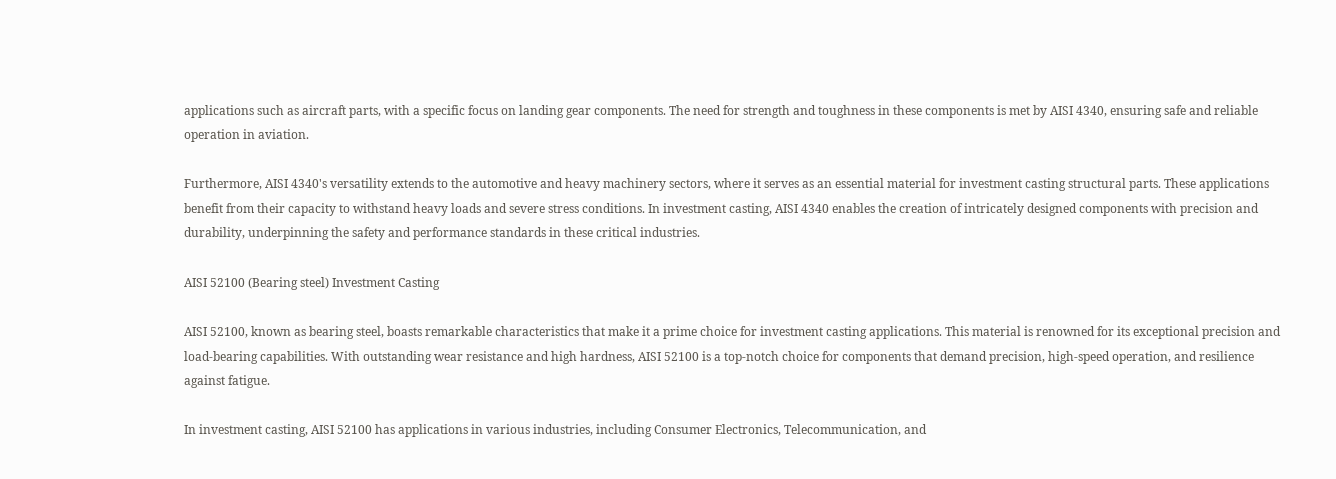applications such as aircraft parts, with a specific focus on landing gear components. The need for strength and toughness in these components is met by AISI 4340, ensuring safe and reliable operation in aviation.

Furthermore, AISI 4340's versatility extends to the automotive and heavy machinery sectors, where it serves as an essential material for investment casting structural parts. These applications benefit from their capacity to withstand heavy loads and severe stress conditions. In investment casting, AISI 4340 enables the creation of intricately designed components with precision and durability, underpinning the safety and performance standards in these critical industries.

AISI 52100 (Bearing steel) Investment Casting

AISI 52100, known as bearing steel, boasts remarkable characteristics that make it a prime choice for investment casting applications. This material is renowned for its exceptional precision and load-bearing capabilities. With outstanding wear resistance and high hardness, AISI 52100 is a top-notch choice for components that demand precision, high-speed operation, and resilience against fatigue.

In investment casting, AISI 52100 has applications in various industries, including Consumer Electronics, Telecommunication, and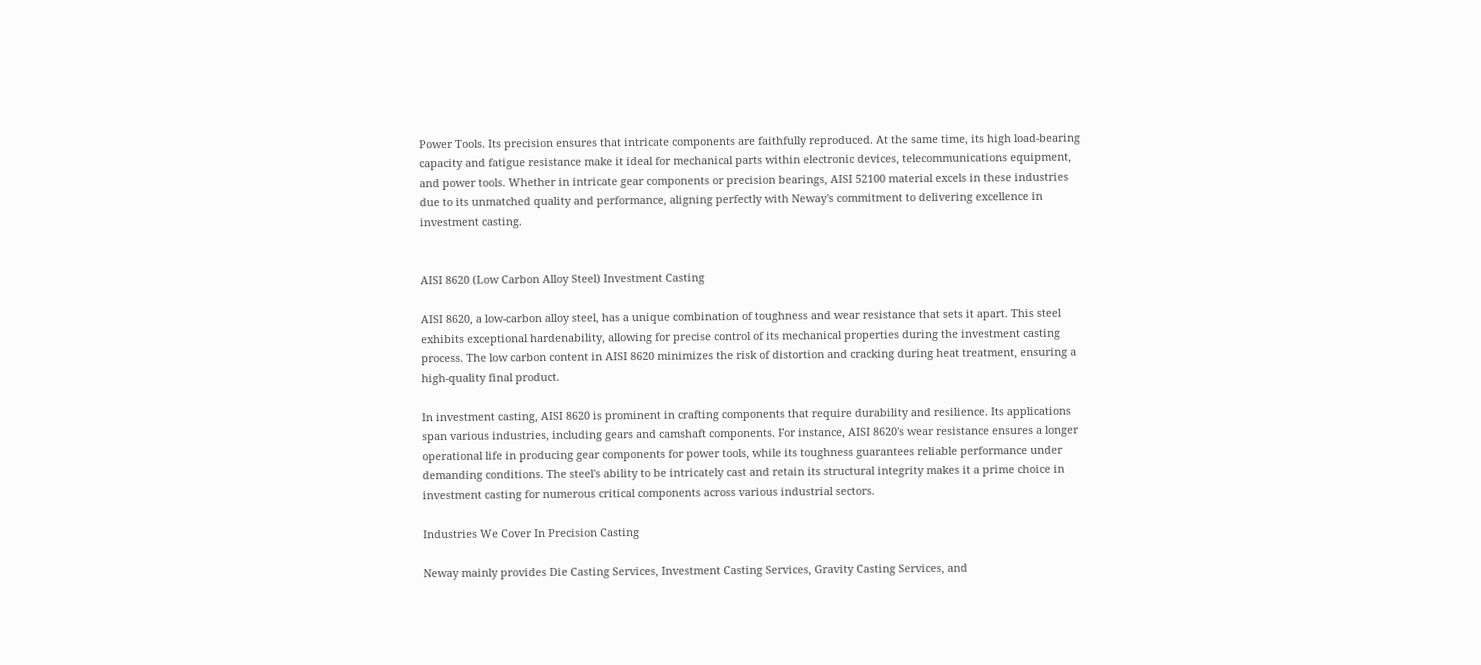Power Tools. Its precision ensures that intricate components are faithfully reproduced. At the same time, its high load-bearing capacity and fatigue resistance make it ideal for mechanical parts within electronic devices, telecommunications equipment, and power tools. Whether in intricate gear components or precision bearings, AISI 52100 material excels in these industries due to its unmatched quality and performance, aligning perfectly with Neway's commitment to delivering excellence in investment casting.


AISI 8620 (Low Carbon Alloy Steel) Investment Casting

AISI 8620, a low-carbon alloy steel, has a unique combination of toughness and wear resistance that sets it apart. This steel exhibits exceptional hardenability, allowing for precise control of its mechanical properties during the investment casting process. The low carbon content in AISI 8620 minimizes the risk of distortion and cracking during heat treatment, ensuring a high-quality final product.

In investment casting, AISI 8620 is prominent in crafting components that require durability and resilience. Its applications span various industries, including gears and camshaft components. For instance, AISI 8620's wear resistance ensures a longer operational life in producing gear components for power tools, while its toughness guarantees reliable performance under demanding conditions. The steel's ability to be intricately cast and retain its structural integrity makes it a prime choice in investment casting for numerous critical components across various industrial sectors.

Industries We Cover In Precision Casting

Neway mainly provides Die Casting Services, Investment Casting Services, Gravity Casting Services, and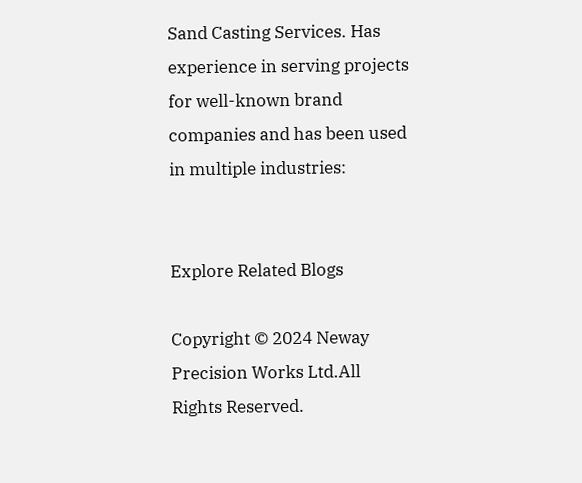Sand Casting Services. Has experience in serving projects for well-known brand companies and has been used in multiple industries:


Explore Related Blogs

Copyright © 2024 Neway Precision Works Ltd.All Rights Reserved.